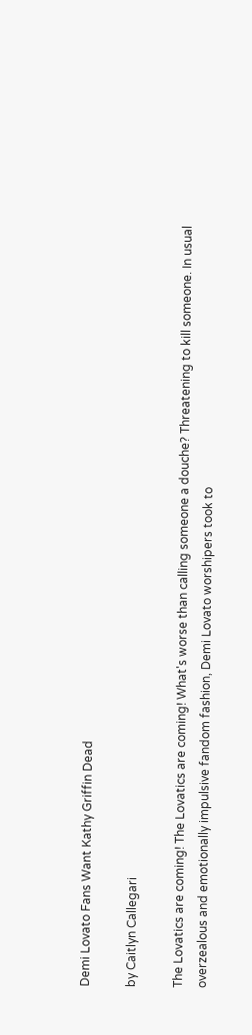Demi Lovato Fans Want Kathy Griffin Dead

by Caitlyn Callegari

The Lovatics are coming! The Lovatics are coming! What's worse than calling someone a douche? Threatening to kill someone. In usual overzealous and emotionally impulsive fandom fashion, Demi Lovato worshipers took to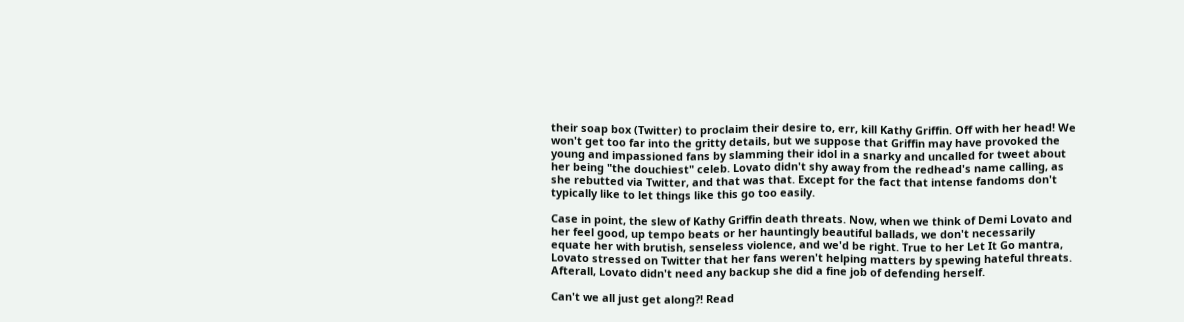their soap box (Twitter) to proclaim their desire to, err, kill Kathy Griffin. Off with her head! We won't get too far into the gritty details, but we suppose that Griffin may have provoked the young and impassioned fans by slamming their idol in a snarky and uncalled for tweet about her being "the douchiest" celeb. Lovato didn't shy away from the redhead's name calling, as she rebutted via Twitter, and that was that. Except for the fact that intense fandoms don't typically like to let things like this go too easily.

Case in point, the slew of Kathy Griffin death threats. Now, when we think of Demi Lovato and her feel good, up tempo beats or her hauntingly beautiful ballads, we don't necessarily equate her with brutish, senseless violence, and we'd be right. True to her Let It Go mantra, Lovato stressed on Twitter that her fans weren't helping matters by spewing hateful threats. Afterall, Lovato didn't need any backup she did a fine job of defending herself.

Can't we all just get along?! Read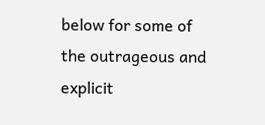below for some of the outrageous and explicit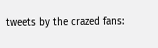tweets by the crazed fans: